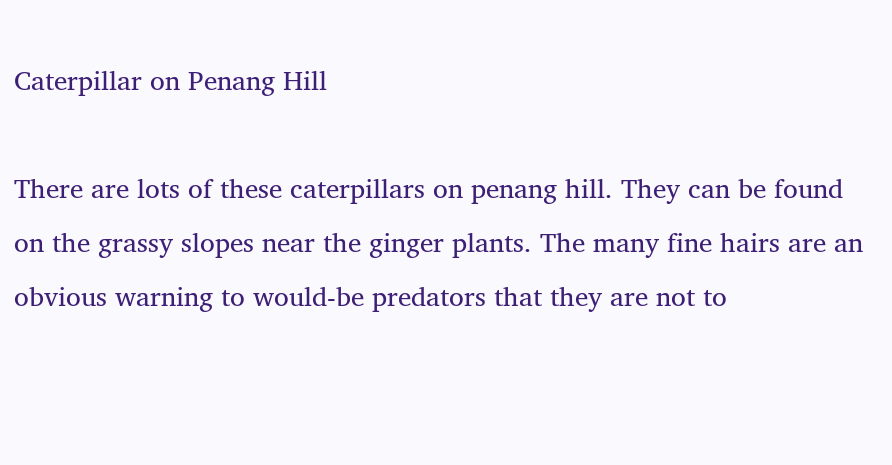Caterpillar on Penang Hill

There are lots of these caterpillars on penang hill. They can be found on the grassy slopes near the ginger plants. The many fine hairs are an obvious warning to would-be predators that they are not to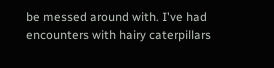be messed around with. I've had encounters with hairy caterpillars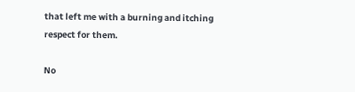that left me with a burning and itching respect for them.

No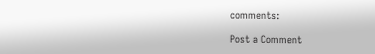comments:

Post a Comment